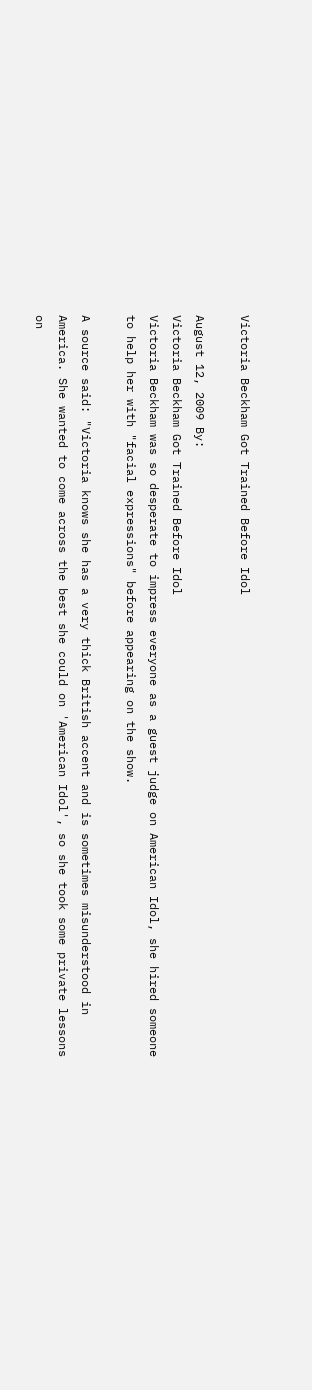Victoria Beckham Got Trained Before Idol

August 12, 2009 By:
Victoria Beckham Got Trained Before Idol
Victoria Beckham was so desperate to impress everyone as a guest judge on American Idol, she hired someone to help her with "facial expressions" before appearing on the show.

A source said: "Victoria knows she has a very thick British accent and is sometimes misunderstood in America. She wanted to come across the best she could on 'American Idol', so she took some private lessons on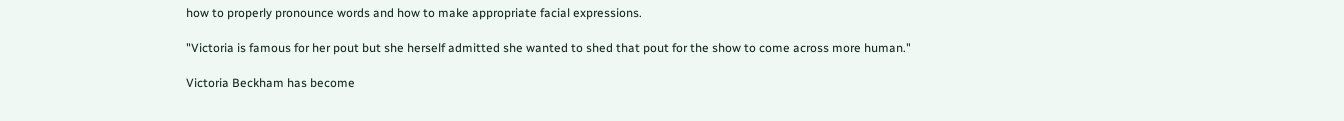how to properly pronounce words and how to make appropriate facial expressions.

"Victoria is famous for her pout but she herself admitted she wanted to shed that pout for the show to come across more human."

Victoria Beckham has become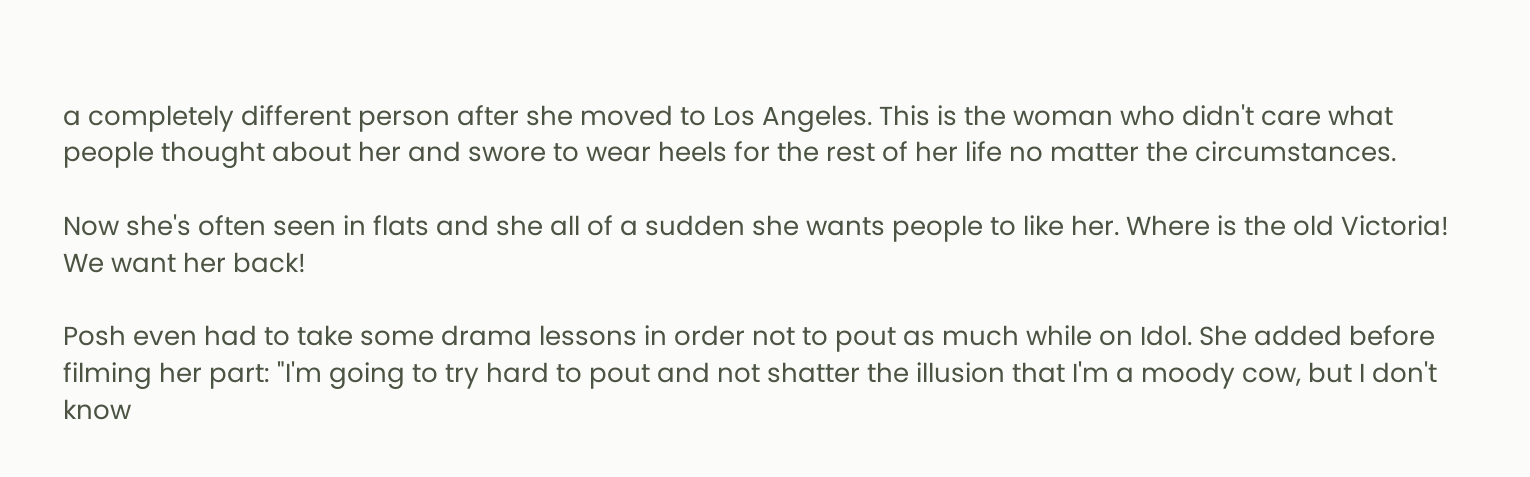a completely different person after she moved to Los Angeles. This is the woman who didn't care what people thought about her and swore to wear heels for the rest of her life no matter the circumstances.

Now she's often seen in flats and she all of a sudden she wants people to like her. Where is the old Victoria! We want her back!

Posh even had to take some drama lessons in order not to pout as much while on Idol. She added before filming her part: "I'm going to try hard to pout and not shatter the illusion that I'm a moody cow, but I don't know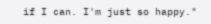if I can. I'm just so happy."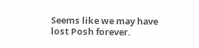Seems like we may have lost Posh forever.